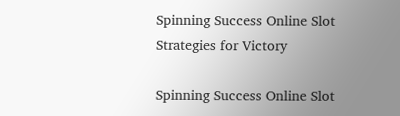Spinning Success Online Slot Strategies for Victory

Spinning Success Online Slot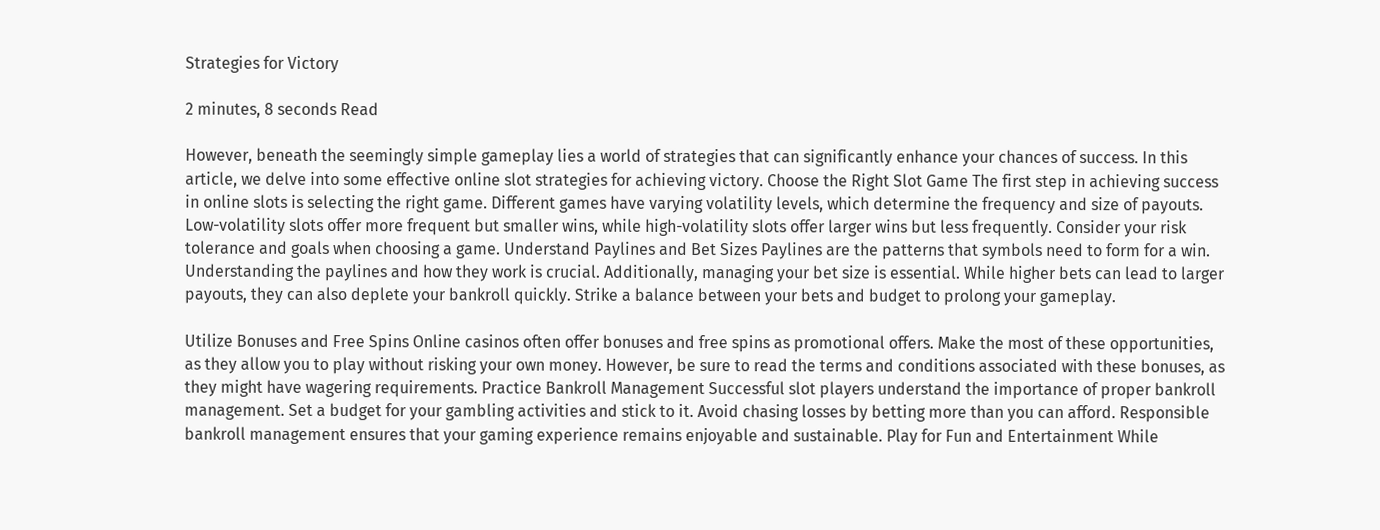Strategies for Victory

2 minutes, 8 seconds Read

However, beneath the seemingly simple gameplay lies a world of strategies that can significantly enhance your chances of success. In this article, we delve into some effective online slot strategies for achieving victory. Choose the Right Slot Game The first step in achieving success in online slots is selecting the right game. Different games have varying volatility levels, which determine the frequency and size of payouts. Low-volatility slots offer more frequent but smaller wins, while high-volatility slots offer larger wins but less frequently. Consider your risk tolerance and goals when choosing a game. Understand Paylines and Bet Sizes Paylines are the patterns that symbols need to form for a win. Understanding the paylines and how they work is crucial. Additionally, managing your bet size is essential. While higher bets can lead to larger payouts, they can also deplete your bankroll quickly. Strike a balance between your bets and budget to prolong your gameplay.

Utilize Bonuses and Free Spins Online casinos often offer bonuses and free spins as promotional offers. Make the most of these opportunities, as they allow you to play without risking your own money. However, be sure to read the terms and conditions associated with these bonuses, as they might have wagering requirements. Practice Bankroll Management Successful slot players understand the importance of proper bankroll management. Set a budget for your gambling activities and stick to it. Avoid chasing losses by betting more than you can afford. Responsible bankroll management ensures that your gaming experience remains enjoyable and sustainable. Play for Fun and Entertainment While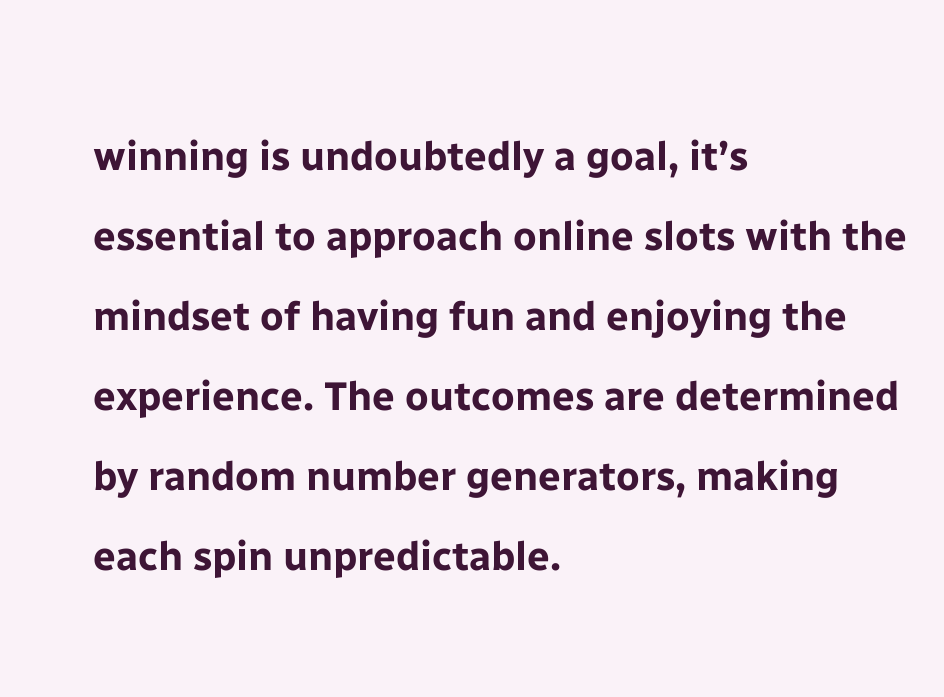winning is undoubtedly a goal, it’s essential to approach online slots with the mindset of having fun and enjoying the experience. The outcomes are determined by random number generators, making each spin unpredictable.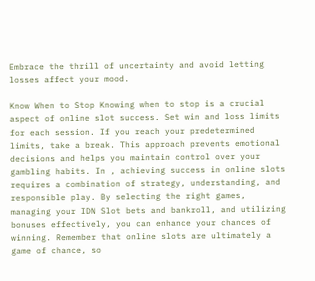Embrace the thrill of uncertainty and avoid letting losses affect your mood.

Know When to Stop Knowing when to stop is a crucial aspect of online slot success. Set win and loss limits for each session. If you reach your predetermined limits, take a break. This approach prevents emotional decisions and helps you maintain control over your gambling habits. In , achieving success in online slots requires a combination of strategy, understanding, and responsible play. By selecting the right games, managing your IDN Slot bets and bankroll, and utilizing bonuses effectively, you can enhance your chances of winning. Remember that online slots are ultimately a game of chance, so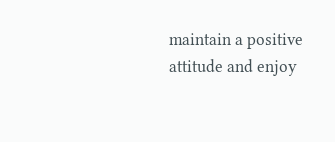maintain a positive attitude and enjoy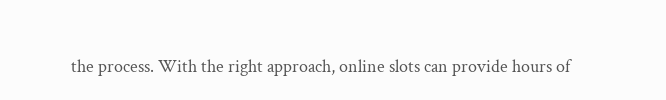the process. With the right approach, online slots can provide hours of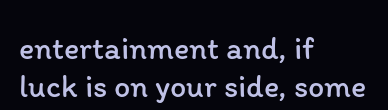entertainment and, if luck is on your side, some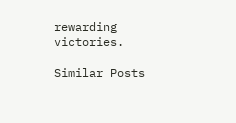rewarding victories.

Similar Posts